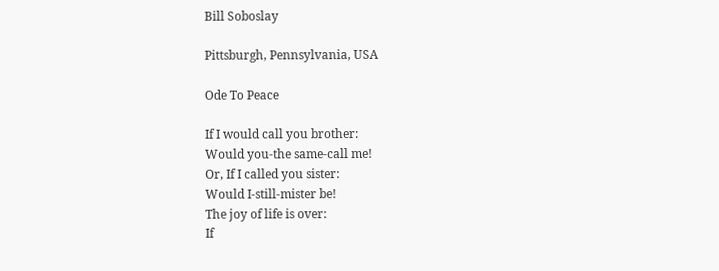Bill Soboslay

Pittsburgh, Pennsylvania, USA

Ode To Peace

If I would call you brother:
Would you-the same-call me!
Or, If I called you sister:
Would I-still-mister be!
The joy of life is over:
If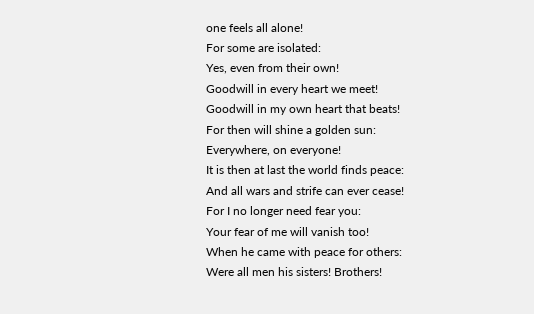one feels all alone!
For some are isolated:
Yes, even from their own!
Goodwill in every heart we meet!
Goodwill in my own heart that beats!
For then will shine a golden sun:
Everywhere, on everyone!
It is then at last the world finds peace:
And all wars and strife can ever cease!
For I no longer need fear you:
Your fear of me will vanish too!
When he came with peace for others:
Were all men his sisters! Brothers!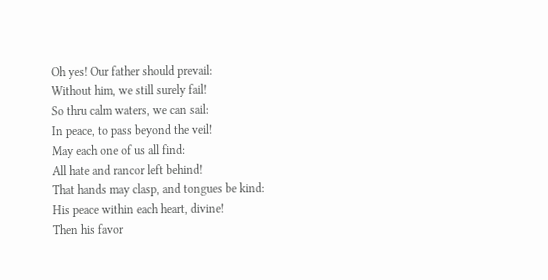Oh yes! Our father should prevail:
Without him, we still surely fail!
So thru calm waters, we can sail:
In peace, to pass beyond the veil!
May each one of us all find:
All hate and rancor left behind!
That hands may clasp, and tongues be kind:
His peace within each heart, divine!
Then his favor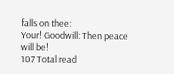falls on thee:
Your! Goodwill: Then peace will be!
107 Total read